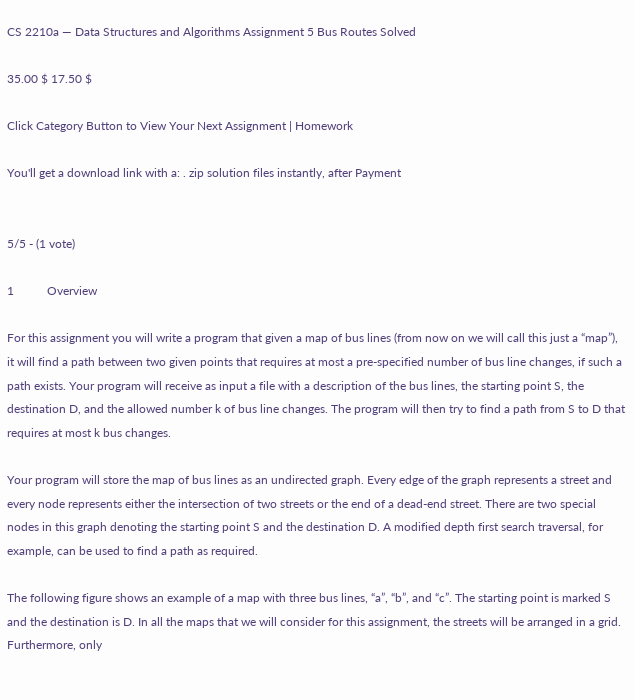CS 2210a — Data Structures and Algorithms Assignment 5 Bus Routes Solved

35.00 $ 17.50 $

Click Category Button to View Your Next Assignment | Homework

You'll get a download link with a: . zip solution files instantly, after Payment


5/5 - (1 vote)

1           Overview

For this assignment you will write a program that given a map of bus lines (from now on we will call this just a “map”), it will find a path between two given points that requires at most a pre-specified number of bus line changes, if such a path exists. Your program will receive as input a file with a description of the bus lines, the starting point S, the destination D, and the allowed number k of bus line changes. The program will then try to find a path from S to D that requires at most k bus changes.

Your program will store the map of bus lines as an undirected graph. Every edge of the graph represents a street and every node represents either the intersection of two streets or the end of a dead-end street. There are two special nodes in this graph denoting the starting point S and the destination D. A modified depth first search traversal, for example, can be used to find a path as required.

The following figure shows an example of a map with three bus lines, “a”, “b”, and “c”. The starting point is marked S and the destination is D. In all the maps that we will consider for this assignment, the streets will be arranged in a grid. Furthermore, only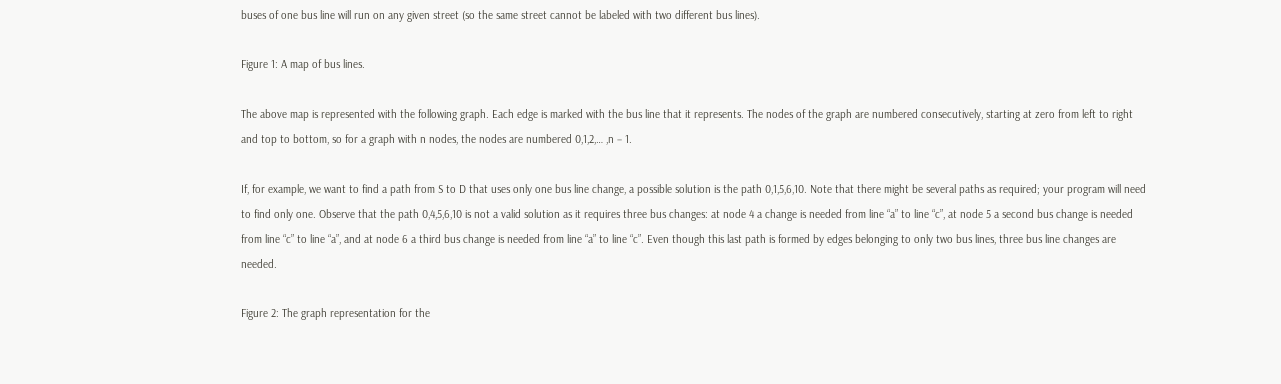buses of one bus line will run on any given street (so the same street cannot be labeled with two different bus lines).

Figure 1: A map of bus lines.

The above map is represented with the following graph. Each edge is marked with the bus line that it represents. The nodes of the graph are numbered consecutively, starting at zero from left to right and top to bottom, so for a graph with n nodes, the nodes are numbered 0,1,2,… ,n − 1.

If, for example, we want to find a path from S to D that uses only one bus line change, a possible solution is the path 0,1,5,6,10. Note that there might be several paths as required; your program will need to find only one. Observe that the path 0,4,5,6,10 is not a valid solution as it requires three bus changes: at node 4 a change is needed from line “a” to line “c”, at node 5 a second bus change is needed from line “c” to line “a”, and at node 6 a third bus change is needed from line “a” to line “c”. Even though this last path is formed by edges belonging to only two bus lines, three bus line changes are needed.

Figure 2: The graph representation for the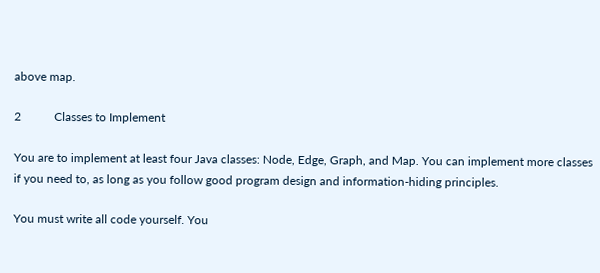above map.

2           Classes to Implement

You are to implement at least four Java classes: Node, Edge, Graph, and Map. You can implement more classes if you need to, as long as you follow good program design and information-hiding principles.

You must write all code yourself. You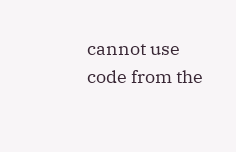cannot use code from the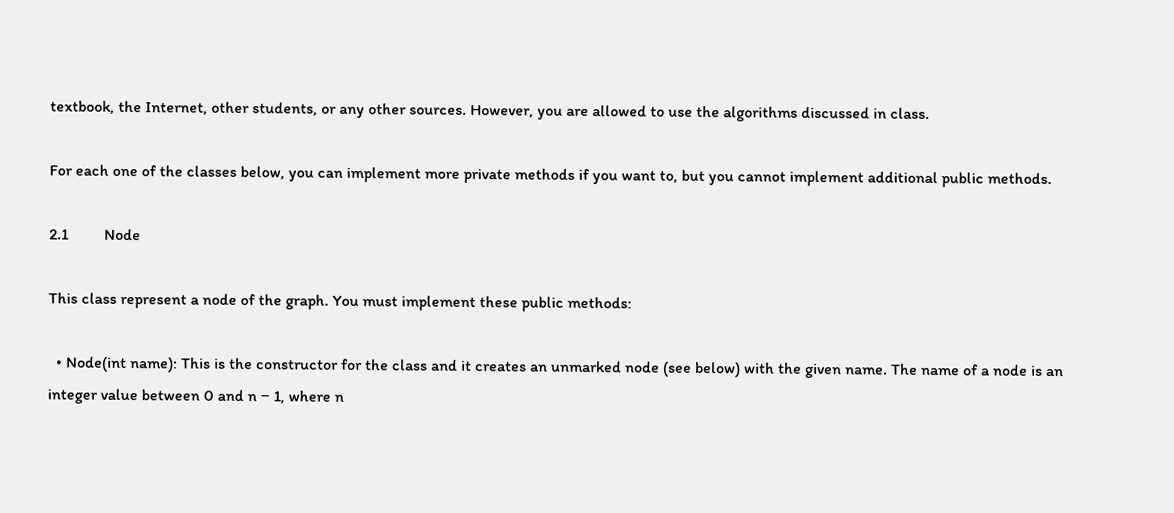textbook, the Internet, other students, or any other sources. However, you are allowed to use the algorithms discussed in class.

For each one of the classes below, you can implement more private methods if you want to, but you cannot implement additional public methods.

2.1         Node

This class represent a node of the graph. You must implement these public methods:

  • Node(int name): This is the constructor for the class and it creates an unmarked node (see below) with the given name. The name of a node is an integer value between 0 and n − 1, where n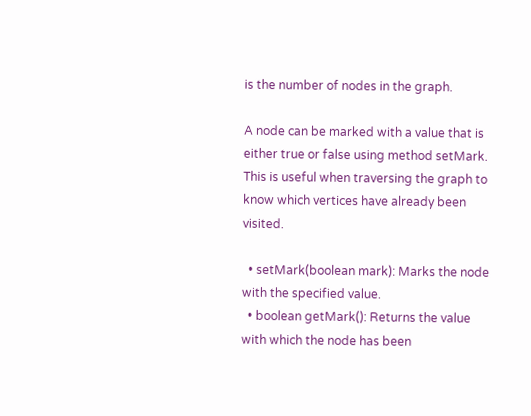is the number of nodes in the graph.

A node can be marked with a value that is either true or false using method setMark. This is useful when traversing the graph to know which vertices have already been visited.

  • setMark(boolean mark): Marks the node with the specified value.
  • boolean getMark(): Returns the value with which the node has been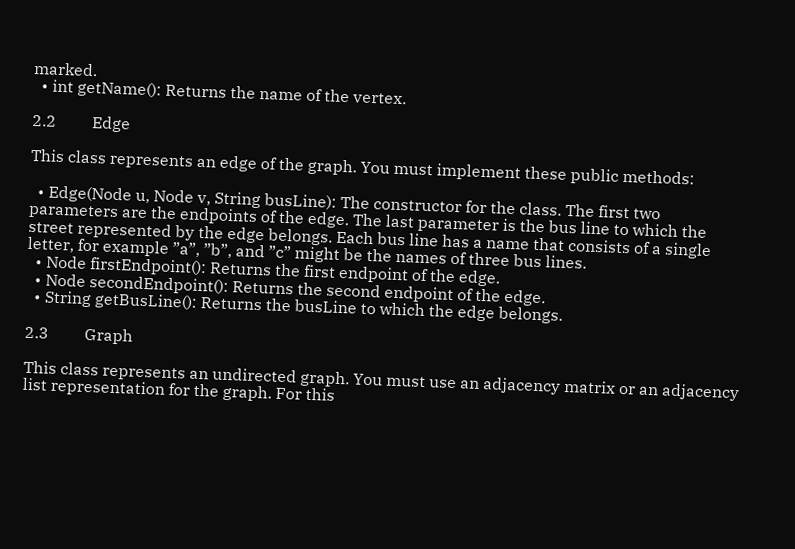marked.
  • int getName(): Returns the name of the vertex.

2.2         Edge

This class represents an edge of the graph. You must implement these public methods:

  • Edge(Node u, Node v, String busLine): The constructor for the class. The first two parameters are the endpoints of the edge. The last parameter is the bus line to which the street represented by the edge belongs. Each bus line has a name that consists of a single letter, for example ”a”, ”b”, and ”c” might be the names of three bus lines.
  • Node firstEndpoint(): Returns the first endpoint of the edge.
  • Node secondEndpoint(): Returns the second endpoint of the edge.
  • String getBusLine(): Returns the busLine to which the edge belongs.

2.3         Graph

This class represents an undirected graph. You must use an adjacency matrix or an adjacency list representation for the graph. For this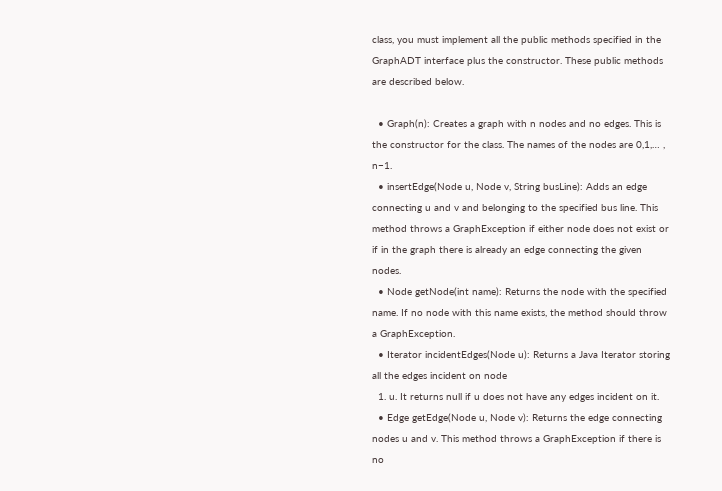class, you must implement all the public methods specified in the GraphADT interface plus the constructor. These public methods are described below.

  • Graph(n): Creates a graph with n nodes and no edges. This is the constructor for the class. The names of the nodes are 0,1,… , n−1.
  • insertEdge(Node u, Node v, String busLine): Adds an edge connecting u and v and belonging to the specified bus line. This method throws a GraphException if either node does not exist or if in the graph there is already an edge connecting the given nodes.
  • Node getNode(int name): Returns the node with the specified name. If no node with this name exists, the method should throw a GraphException.
  • Iterator incidentEdges(Node u): Returns a Java Iterator storing all the edges incident on node
  1. u. It returns null if u does not have any edges incident on it.
  • Edge getEdge(Node u, Node v): Returns the edge connecting nodes u and v. This method throws a GraphException if there is no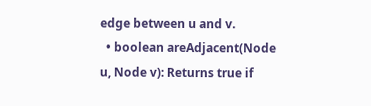edge between u and v.
  • boolean areAdjacent(Node u, Node v): Returns true if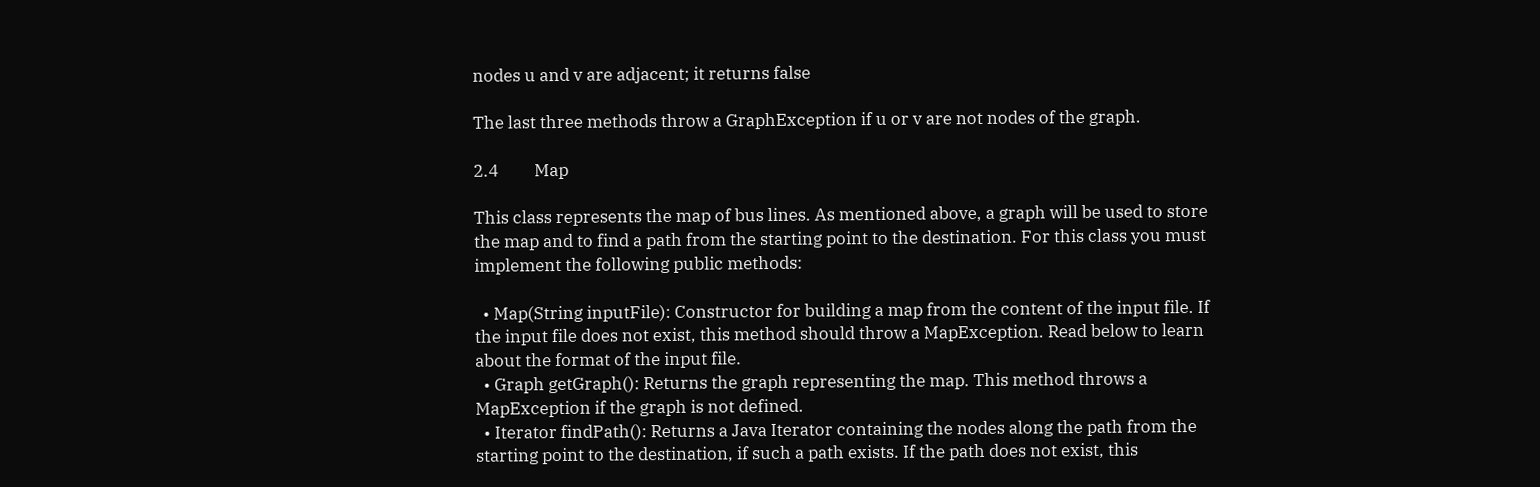nodes u and v are adjacent; it returns false

The last three methods throw a GraphException if u or v are not nodes of the graph.

2.4         Map

This class represents the map of bus lines. As mentioned above, a graph will be used to store the map and to find a path from the starting point to the destination. For this class you must implement the following public methods:

  • Map(String inputFile): Constructor for building a map from the content of the input file. If the input file does not exist, this method should throw a MapException. Read below to learn about the format of the input file.
  • Graph getGraph(): Returns the graph representing the map. This method throws a MapException if the graph is not defined.
  • Iterator findPath(): Returns a Java Iterator containing the nodes along the path from the starting point to the destination, if such a path exists. If the path does not exist, this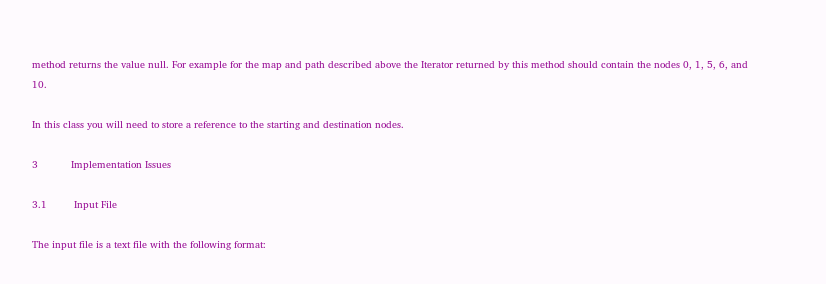method returns the value null. For example for the map and path described above the Iterator returned by this method should contain the nodes 0, 1, 5, 6, and 10.

In this class you will need to store a reference to the starting and destination nodes.

3           Implementation Issues

3.1         Input File

The input file is a text file with the following format: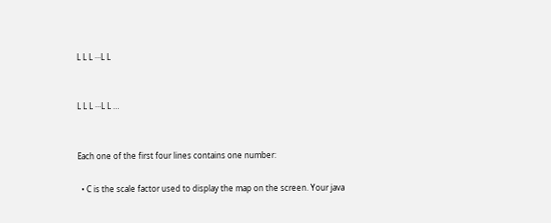L L L ···L L


L L L ···L L …


Each one of the first four lines contains one number:

  • C is the scale factor used to display the map on the screen. Your java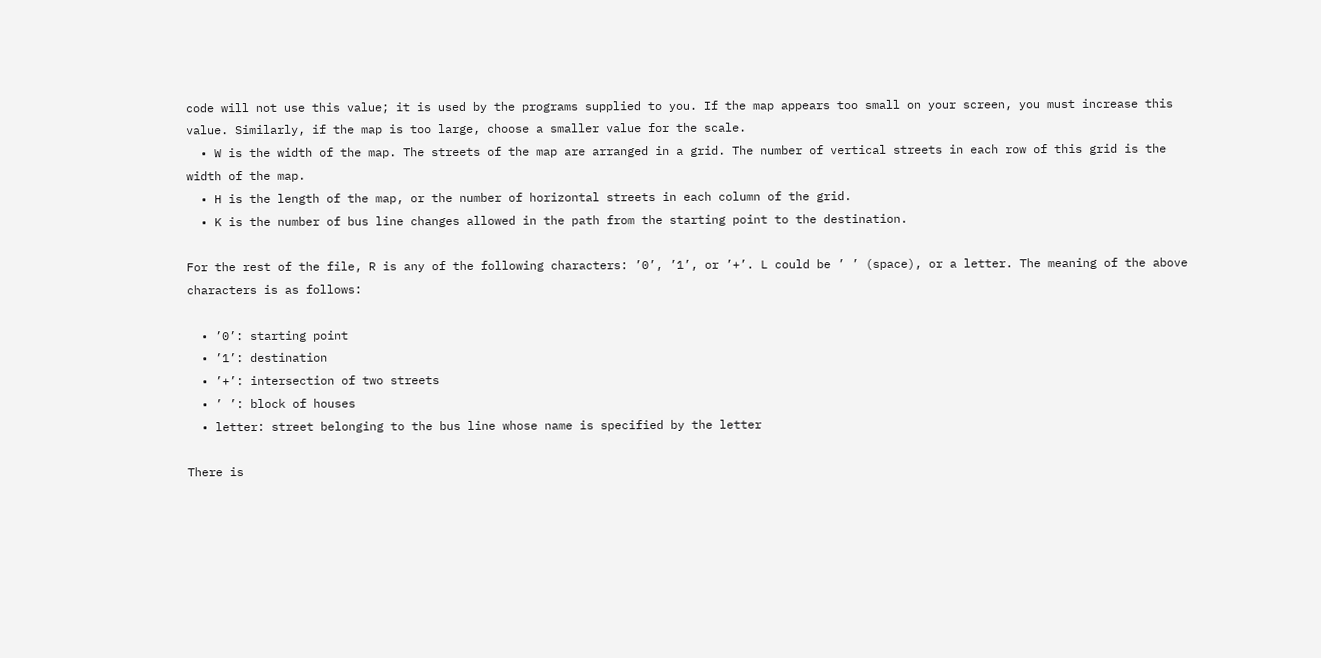code will not use this value; it is used by the programs supplied to you. If the map appears too small on your screen, you must increase this value. Similarly, if the map is too large, choose a smaller value for the scale.
  • W is the width of the map. The streets of the map are arranged in a grid. The number of vertical streets in each row of this grid is the width of the map.
  • H is the length of the map, or the number of horizontal streets in each column of the grid.
  • K is the number of bus line changes allowed in the path from the starting point to the destination.

For the rest of the file, R is any of the following characters: ’0’, ’1’, or ’+’. L could be ’ ’ (space), or a letter. The meaning of the above characters is as follows:

  • ’0’: starting point
  • ’1’: destination
  • ’+’: intersection of two streets
  • ’ ’: block of houses
  • letter: street belonging to the bus line whose name is specified by the letter

There is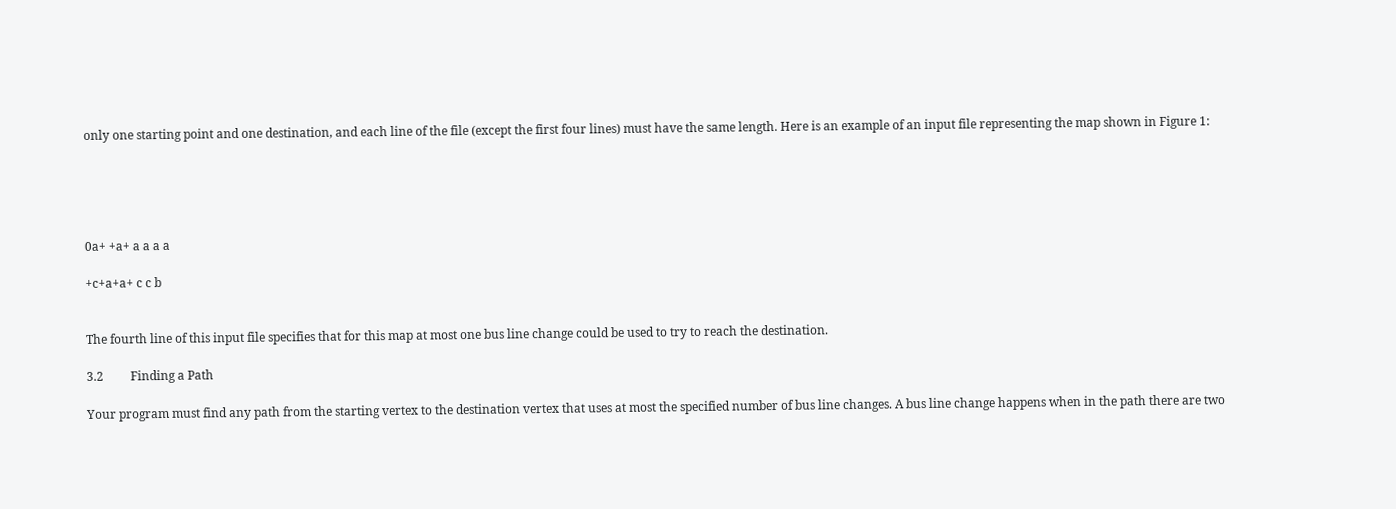only one starting point and one destination, and each line of the file (except the first four lines) must have the same length. Here is an example of an input file representing the map shown in Figure 1:





0a+ +a+ a a a a

+c+a+a+ c c b


The fourth line of this input file specifies that for this map at most one bus line change could be used to try to reach the destination.

3.2         Finding a Path

Your program must find any path from the starting vertex to the destination vertex that uses at most the specified number of bus line changes. A bus line change happens when in the path there are two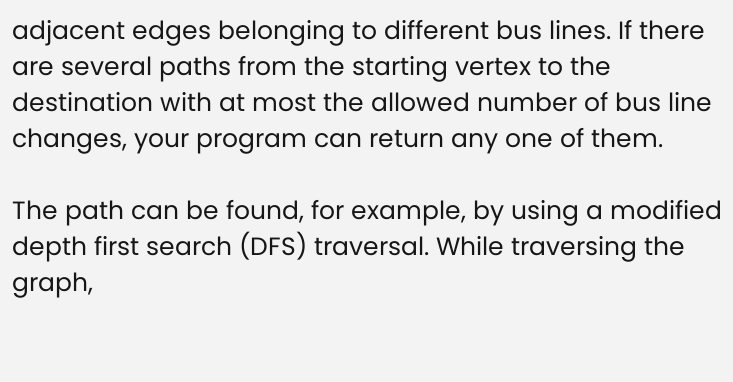adjacent edges belonging to different bus lines. If there are several paths from the starting vertex to the destination with at most the allowed number of bus line changes, your program can return any one of them.

The path can be found, for example, by using a modified depth first search (DFS) traversal. While traversing the graph,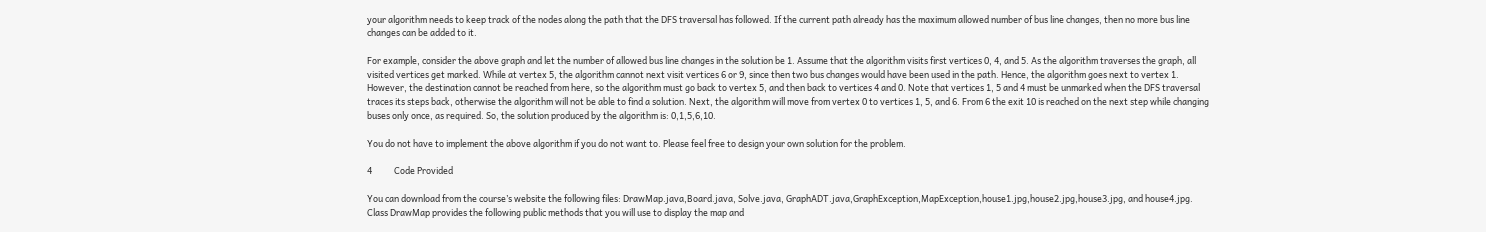your algorithm needs to keep track of the nodes along the path that the DFS traversal has followed. If the current path already has the maximum allowed number of bus line changes, then no more bus line changes can be added to it.

For example, consider the above graph and let the number of allowed bus line changes in the solution be 1. Assume that the algorithm visits first vertices 0, 4, and 5. As the algorithm traverses the graph, all visited vertices get marked. While at vertex 5, the algorithm cannot next visit vertices 6 or 9, since then two bus changes would have been used in the path. Hence, the algorithm goes next to vertex 1. However, the destination cannot be reached from here, so the algorithm must go back to vertex 5, and then back to vertices 4 and 0. Note that vertices 1, 5 and 4 must be unmarked when the DFS traversal traces its steps back, otherwise the algorithm will not be able to find a solution. Next, the algorithm will move from vertex 0 to vertices 1, 5, and 6. From 6 the exit 10 is reached on the next step while changing buses only once, as required. So, the solution produced by the algorithm is: 0,1,5,6,10.

You do not have to implement the above algorithm if you do not want to. Please feel free to design your own solution for the problem.

4           Code Provided

You can download from the course’s website the following files: DrawMap.java,Board.java, Solve.java, GraphADT.java,GraphException,MapException,house1.jpg,house2.jpg,house3.jpg, and house4.jpg. Class DrawMap provides the following public methods that you will use to display the map and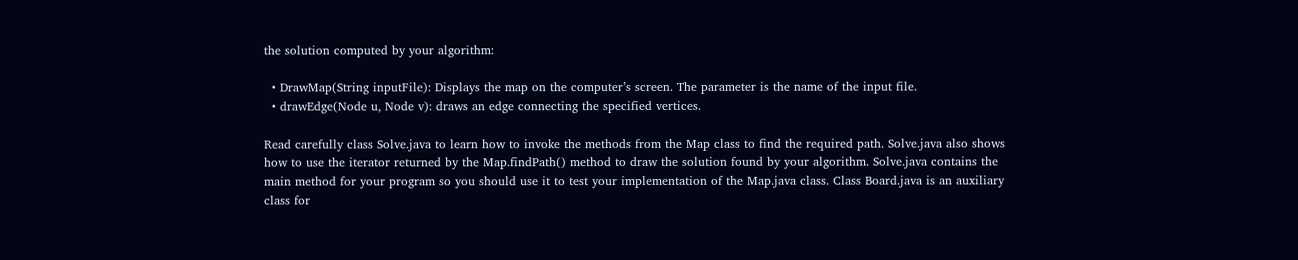the solution computed by your algorithm:

  • DrawMap(String inputFile): Displays the map on the computer’s screen. The parameter is the name of the input file.
  • drawEdge(Node u, Node v): draws an edge connecting the specified vertices.

Read carefully class Solve.java to learn how to invoke the methods from the Map class to find the required path. Solve.java also shows how to use the iterator returned by the Map.findPath() method to draw the solution found by your algorithm. Solve.java contains the main method for your program so you should use it to test your implementation of the Map.java class. Class Board.java is an auxiliary class for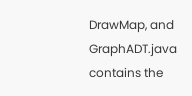DrawMap, and GraphADT.java contains the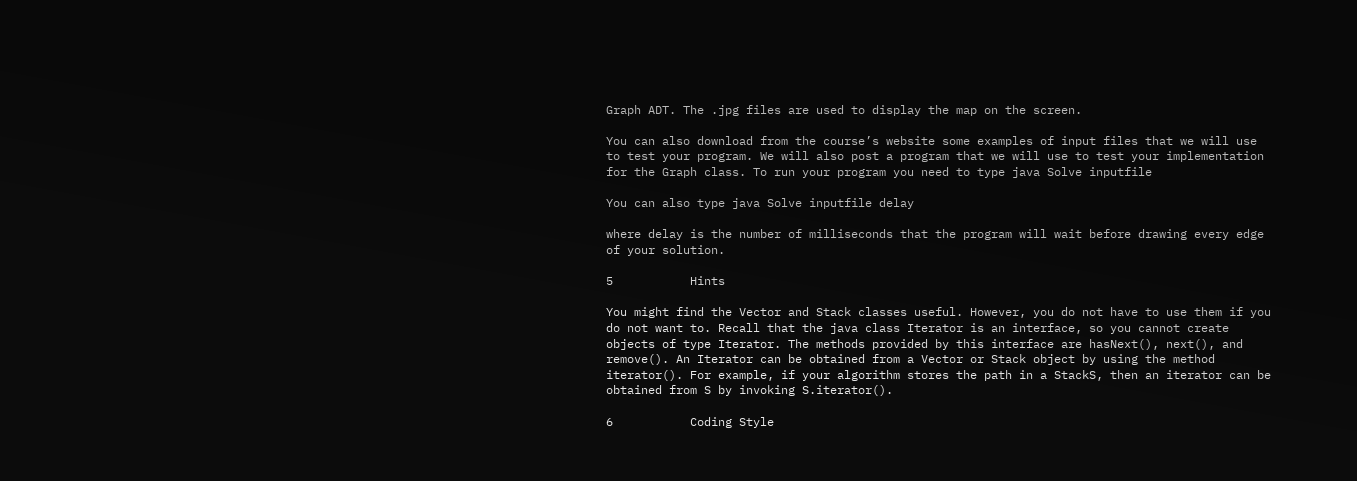Graph ADT. The .jpg files are used to display the map on the screen.

You can also download from the course’s website some examples of input files that we will use to test your program. We will also post a program that we will use to test your implementation for the Graph class. To run your program you need to type java Solve inputfile

You can also type java Solve inputfile delay

where delay is the number of milliseconds that the program will wait before drawing every edge of your solution.

5           Hints

You might find the Vector and Stack classes useful. However, you do not have to use them if you do not want to. Recall that the java class Iterator is an interface, so you cannot create objects of type Iterator. The methods provided by this interface are hasNext(), next(), and remove(). An Iterator can be obtained from a Vector or Stack object by using the method iterator(). For example, if your algorithm stores the path in a StackS, then an iterator can be obtained from S by invoking S.iterator().

6           Coding Style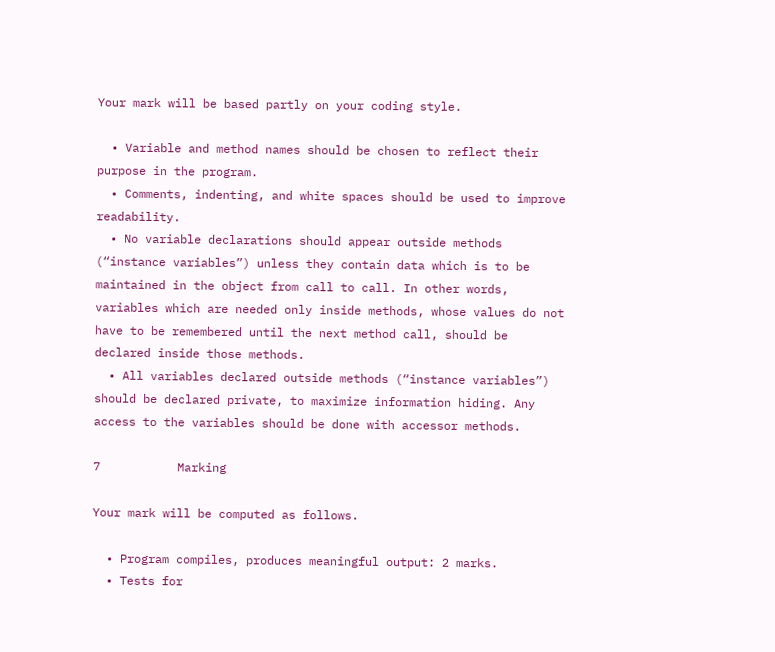Your mark will be based partly on your coding style.

  • Variable and method names should be chosen to reflect their purpose in the program.
  • Comments, indenting, and white spaces should be used to improve readability.
  • No variable declarations should appear outside methods (“instance variables”) unless they contain data which is to be maintained in the object from call to call. In other words, variables which are needed only inside methods, whose values do not have to be remembered until the next method call, should be declared inside those methods.
  • All variables declared outside methods (“instance variables”) should be declared private, to maximize information hiding. Any access to the variables should be done with accessor methods.

7           Marking

Your mark will be computed as follows.

  • Program compiles, produces meaningful output: 2 marks.
  • Tests for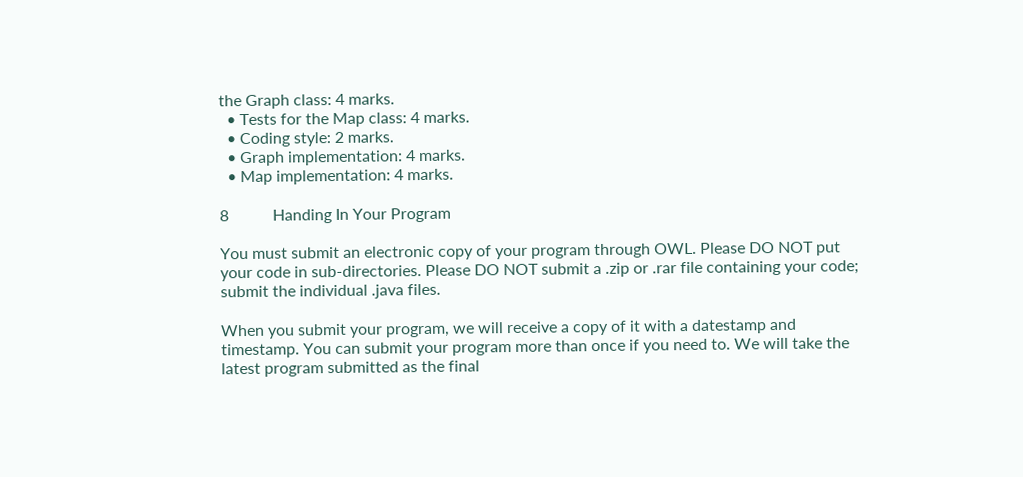the Graph class: 4 marks.
  • Tests for the Map class: 4 marks.
  • Coding style: 2 marks.
  • Graph implementation: 4 marks.
  • Map implementation: 4 marks.

8           Handing In Your Program

You must submit an electronic copy of your program through OWL. Please DO NOT put your code in sub-directories. Please DO NOT submit a .zip or .rar file containing your code; submit the individual .java files.

When you submit your program, we will receive a copy of it with a datestamp and timestamp. You can submit your program more than once if you need to. We will take the latest program submitted as the final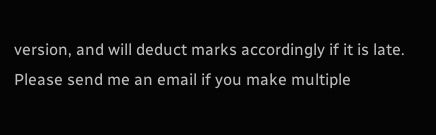version, and will deduct marks accordingly if it is late. Please send me an email if you make multiple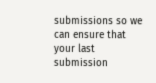submissions so we can ensure that your last submission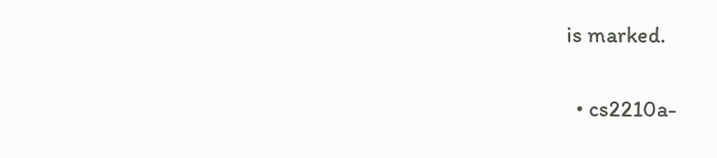is marked.

  • cs2210a-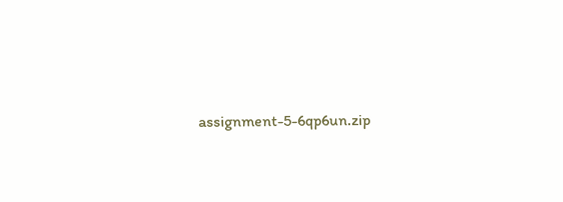assignment-5-6qp6un.zip